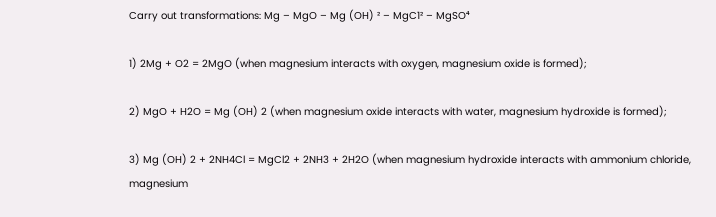Carry out transformations: Mg – MgO – Mg (OH) ² – MgC1² – MgSO⁴

1) 2Mg + O2 = 2MgO (when magnesium interacts with oxygen, magnesium oxide is formed);

2) MgO + H2O = Mg (OH) 2 (when magnesium oxide interacts with water, magnesium hydroxide is formed);

3) Mg (OH) 2 + 2NH4Cl = MgCl2 + 2NH3 + 2H2O (when magnesium hydroxide interacts with ammonium chloride, magnesium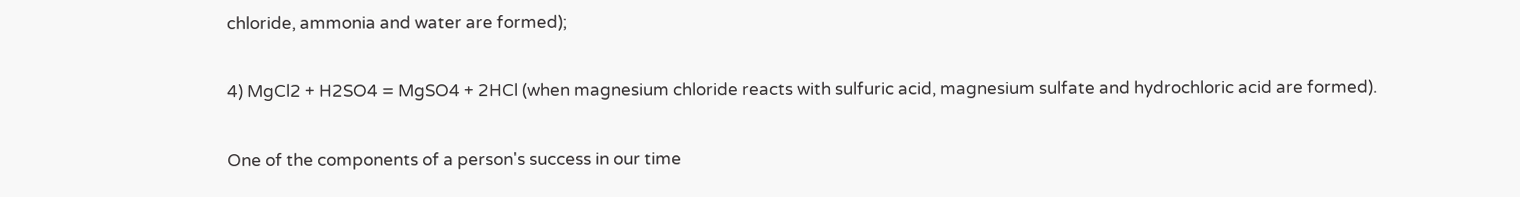chloride, ammonia and water are formed);

4) MgCl2 + H2SO4 = MgSO4 + 2HCl (when magnesium chloride reacts with sulfuric acid, magnesium sulfate and hydrochloric acid are formed).

One of the components of a person's success in our time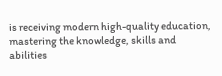is receiving modern high-quality education, mastering the knowledge, skills and abilities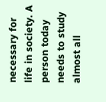necessary for life in society. A person today needs to study almost all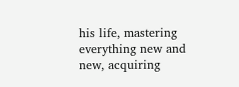his life, mastering everything new and new, acquiring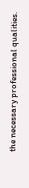the necessary professional qualities.